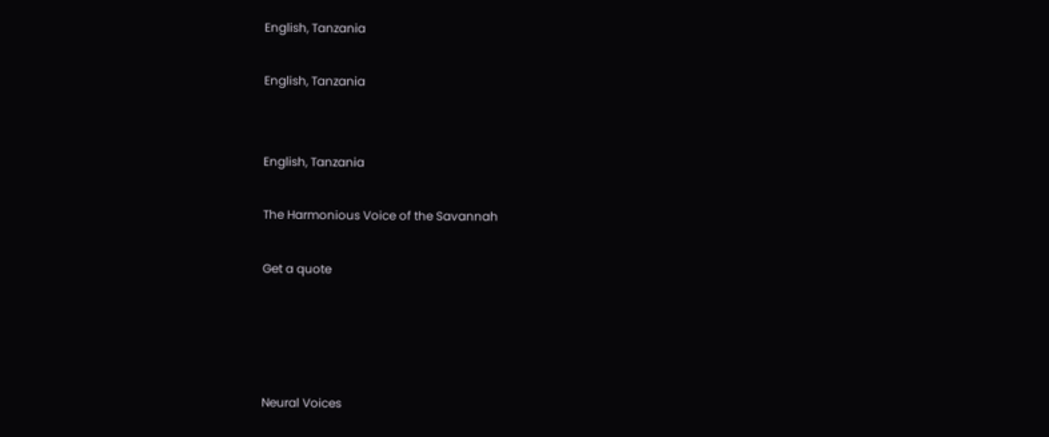English, Tanzania

English, Tanzania


English, Tanzania

The Harmonious Voice of the Savannah

Get a quote




Neural Voices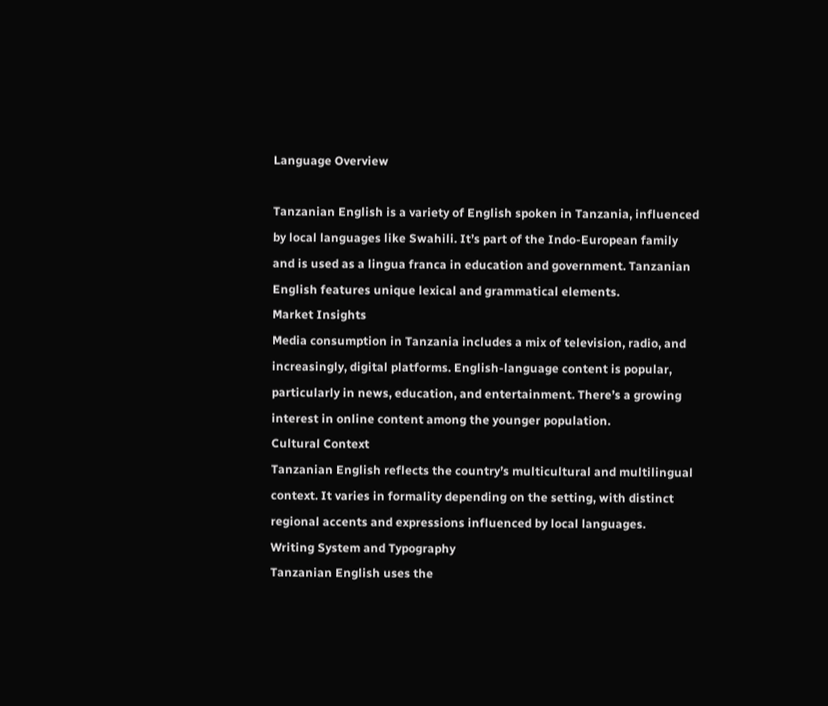Language Overview

Tanzanian English is a variety of English spoken in Tanzania, influenced by local languages like Swahili. It’s part of the Indo-European family and is used as a lingua franca in education and government. Tanzanian English features unique lexical and grammatical elements.
Market Insights
Media consumption in Tanzania includes a mix of television, radio, and increasingly, digital platforms. English-language content is popular, particularly in news, education, and entertainment. There’s a growing interest in online content among the younger population.
Cultural Context
Tanzanian English reflects the country’s multicultural and multilingual context. It varies in formality depending on the setting, with distinct regional accents and expressions influenced by local languages.
Writing System and Typography
Tanzanian English uses the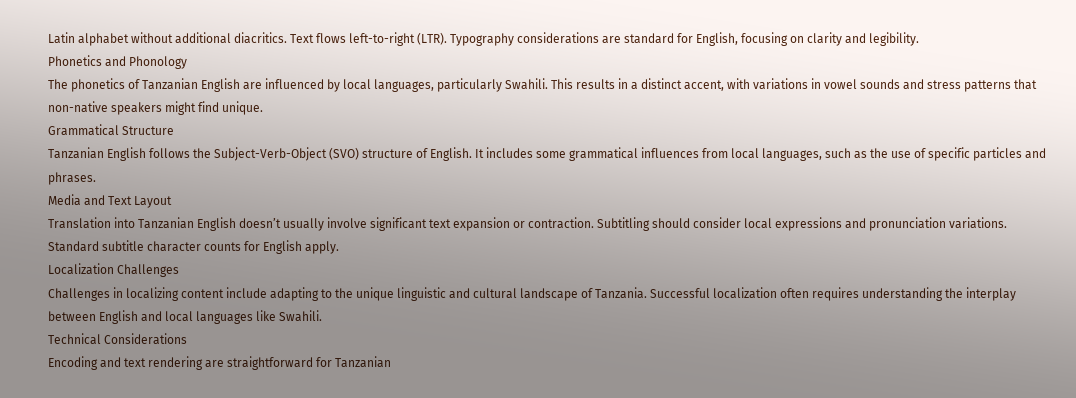Latin alphabet without additional diacritics. Text flows left-to-right (LTR). Typography considerations are standard for English, focusing on clarity and legibility.
Phonetics and Phonology
The phonetics of Tanzanian English are influenced by local languages, particularly Swahili. This results in a distinct accent, with variations in vowel sounds and stress patterns that non-native speakers might find unique.
Grammatical Structure
Tanzanian English follows the Subject-Verb-Object (SVO) structure of English. It includes some grammatical influences from local languages, such as the use of specific particles and phrases.
Media and Text Layout
Translation into Tanzanian English doesn’t usually involve significant text expansion or contraction. Subtitling should consider local expressions and pronunciation variations. Standard subtitle character counts for English apply.
Localization Challenges
Challenges in localizing content include adapting to the unique linguistic and cultural landscape of Tanzania. Successful localization often requires understanding the interplay between English and local languages like Swahili.
Technical Considerations
Encoding and text rendering are straightforward for Tanzanian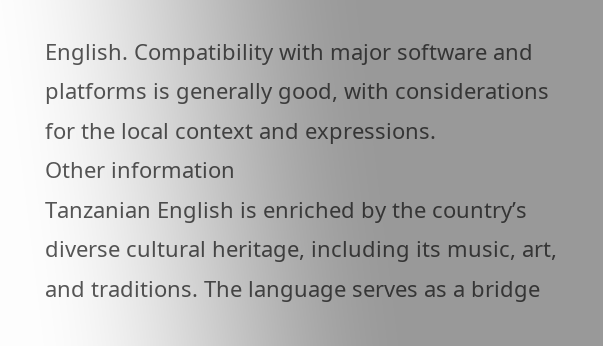English. Compatibility with major software and platforms is generally good, with considerations for the local context and expressions.
Other information
Tanzanian English is enriched by the country’s diverse cultural heritage, including its music, art, and traditions. The language serves as a bridge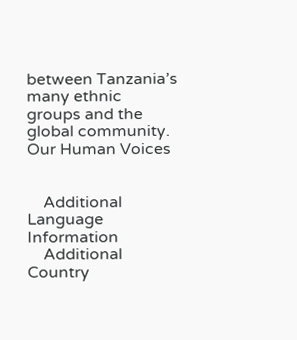between Tanzania’s many ethnic groups and the global community.
Our Human Voices


    Additional Language Information
    Additional Country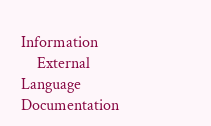Information
    External Language Documentation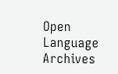Open Language Archives